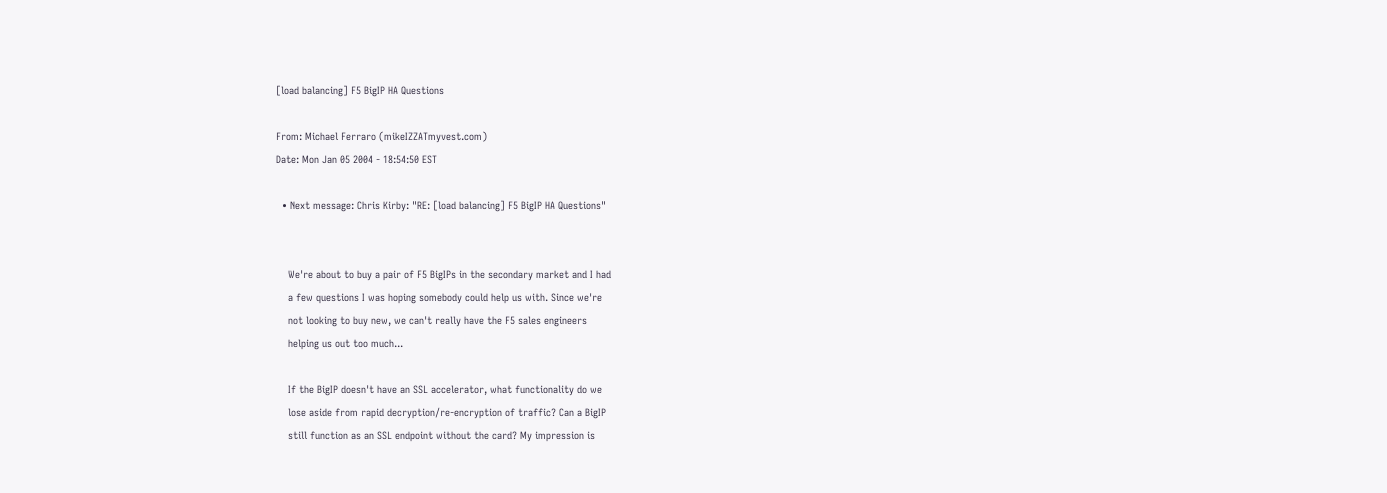[load balancing] F5 BigIP HA Questions

From: Michael Ferraro (mikeIZZATmyvest.com)
Date: Mon Jan 05 2004 - 18:54:50 EST

  • Next message: Chris Kirby: "RE: [load balancing] F5 BigIP HA Questions"


    We're about to buy a pair of F5 BigIPs in the secondary market and I had
    a few questions I was hoping somebody could help us with. Since we're
    not looking to buy new, we can't really have the F5 sales engineers
    helping us out too much...

    If the BigIP doesn't have an SSL accelerator, what functionality do we
    lose aside from rapid decryption/re-encryption of traffic? Can a BigIP
    still function as an SSL endpoint without the card? My impression is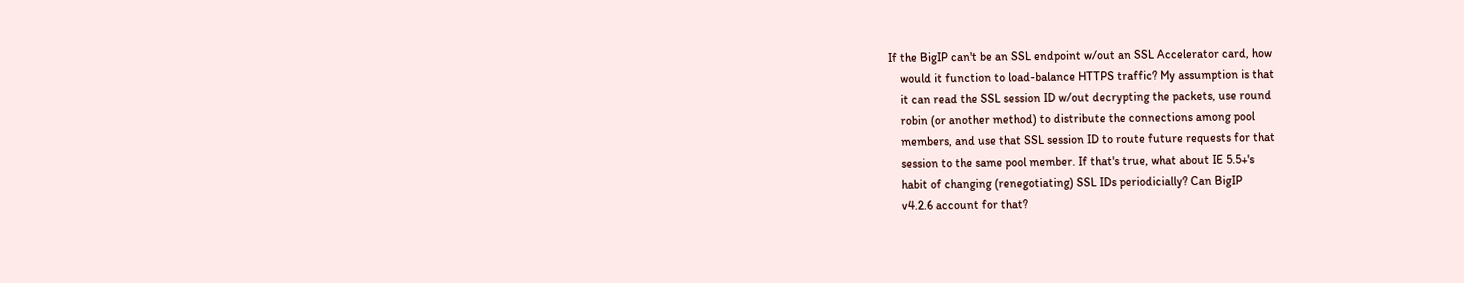If the BigIP can't be an SSL endpoint w/out an SSL Accelerator card, how
    would it function to load-balance HTTPS traffic? My assumption is that
    it can read the SSL session ID w/out decrypting the packets, use round
    robin (or another method) to distribute the connections among pool
    members, and use that SSL session ID to route future requests for that
    session to the same pool member. If that's true, what about IE 5.5+'s
    habit of changing (renegotiating) SSL IDs periodicially? Can BigIP
    v4.2.6 account for that?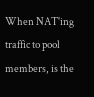When NAT'ing traffic to pool members, is the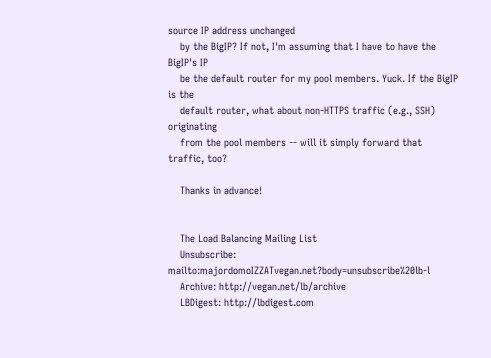source IP address unchanged
    by the BigIP? If not, I'm assuming that I have to have the BigIP's IP
    be the default router for my pool members. Yuck. If the BigIP is the
    default router, what about non-HTTPS traffic (e.g., SSH) originating
    from the pool members -- will it simply forward that traffic, too?

    Thanks in advance!


    The Load Balancing Mailing List
    Unsubscribe: mailto:majordomoIZZATvegan.net?body=unsubscribe%20lb-l
    Archive: http://vegan.net/lb/archive
    LBDigest: http://lbdigest.com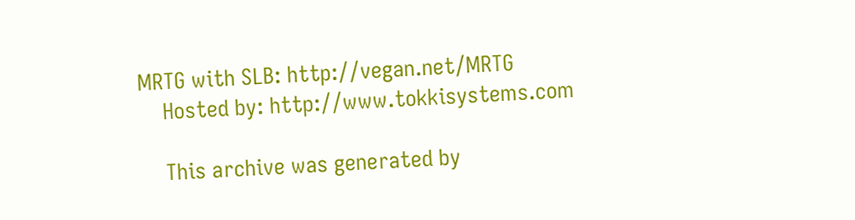MRTG with SLB: http://vegan.net/MRTG
    Hosted by: http://www.tokkisystems.com

    This archive was generated by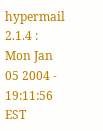hypermail 2.1.4 : Mon Jan 05 2004 - 19:11:56 EST